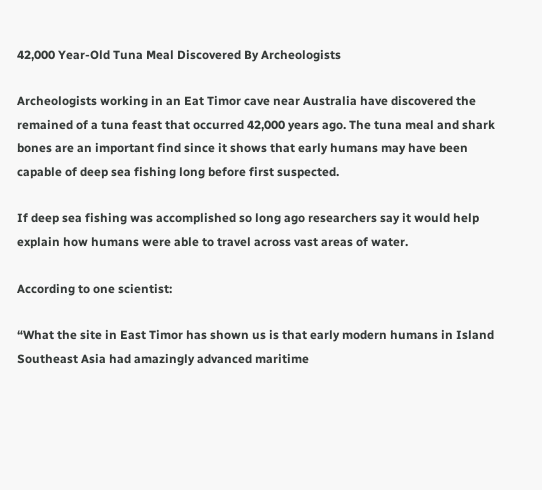42,000 Year-Old Tuna Meal Discovered By Archeologists

Archeologists working in an Eat Timor cave near Australia have discovered the remained of a tuna feast that occurred 42,000 years ago. The tuna meal and shark bones are an important find since it shows that early humans may have been capable of deep sea fishing long before first suspected.

If deep sea fishing was accomplished so long ago researchers say it would help explain how humans were able to travel across vast areas of water.

According to one scientist:

“What the site in East Timor has shown us is that early modern humans in Island Southeast Asia had amazingly advanced maritime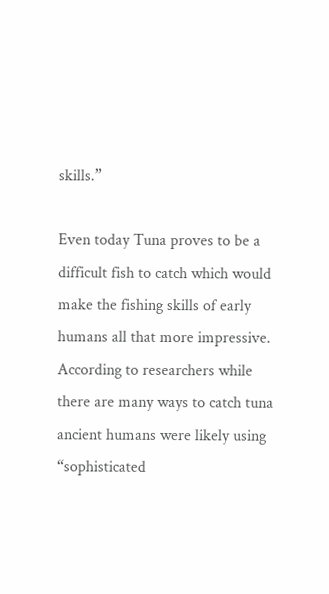skills.”

Even today Tuna proves to be a difficult fish to catch which would make the fishing skills of early humans all that more impressive. According to researchers while there are many ways to catch tuna ancient humans were likely using “sophisticated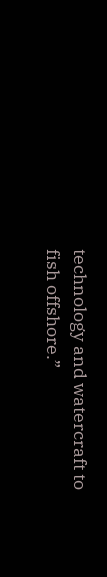technology and watercraft to fish offshore.”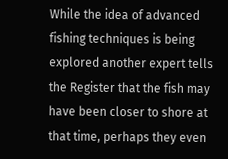While the idea of advanced fishing techniques is being explored another expert tells the Register that the fish may have been closer to shore at that time, perhaps they even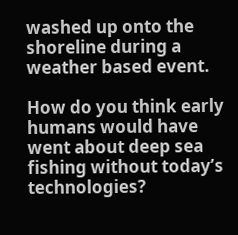washed up onto the shoreline during a weather based event.

How do you think early humans would have went about deep sea fishing without today’s technologies?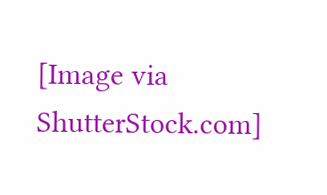[Image via ShutterStock.com]